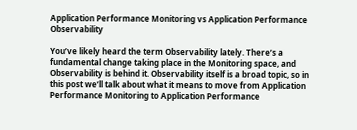Application Performance Monitoring vs Application Performance Observability

You’ve likely heard the term Observability lately. There’s a fundamental change taking place in the Monitoring space, and Observability is behind it. Observability itself is a broad topic, so in this post we’ll talk about what it means to move from Application Performance Monitoring to Application Performance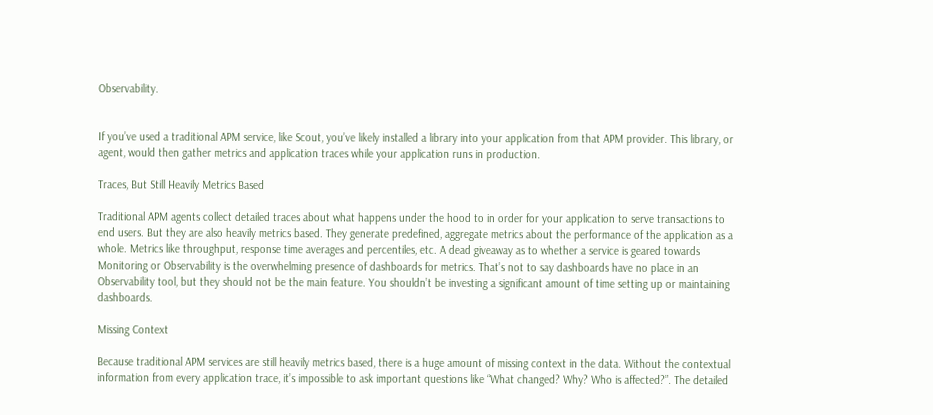Observability.


If you’ve used a traditional APM service, like Scout, you’ve likely installed a library into your application from that APM provider. This library, or agent, would then gather metrics and application traces while your application runs in production.

Traces, But Still Heavily Metrics Based

Traditional APM agents collect detailed traces about what happens under the hood to in order for your application to serve transactions to end users. But they are also heavily metrics based. They generate predefined, aggregate metrics about the performance of the application as a whole. Metrics like throughput, response time averages and percentiles, etc. A dead giveaway as to whether a service is geared towards Monitoring or Observability is the overwhelming presence of dashboards for metrics. That’s not to say dashboards have no place in an Observability tool, but they should not be the main feature. You shouldn’t be investing a significant amount of time setting up or maintaining dashboards.

Missing Context

Because traditional APM services are still heavily metrics based, there is a huge amount of missing context in the data. Without the contextual information from every application trace, it’s impossible to ask important questions like “What changed? Why? Who is affected?”. The detailed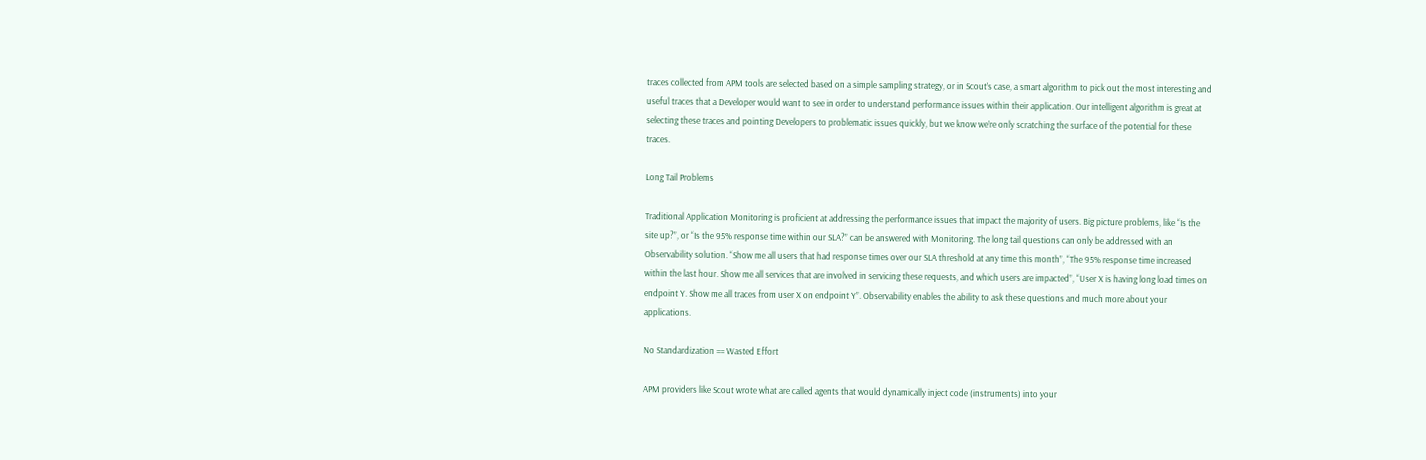traces collected from APM tools are selected based on a simple sampling strategy, or in Scout’s case, a smart algorithm to pick out the most interesting and useful traces that a Developer would want to see in order to understand performance issues within their application. Our intelligent algorithm is great at selecting these traces and pointing Developers to problematic issues quickly, but we know we’re only scratching the surface of the potential for these traces.

Long Tail Problems

Traditional Application Monitoring is proficient at addressing the performance issues that impact the majority of users. Big picture problems, like “Is the site up?”, or “Is the 95% response time within our SLA?” can be answered with Monitoring. The long tail questions can only be addressed with an Observability solution. “Show me all users that had response times over our SLA threshold at any time this month”, “The 95% response time increased within the last hour. Show me all services that are involved in servicing these requests, and which users are impacted”, “User X is having long load times on endpoint Y. Show me all traces from user X on endpoint Y”. Observability enables the ability to ask these questions and much more about your applications.

No Standardization == Wasted Effort

APM providers like Scout wrote what are called agents that would dynamically inject code (instruments) into your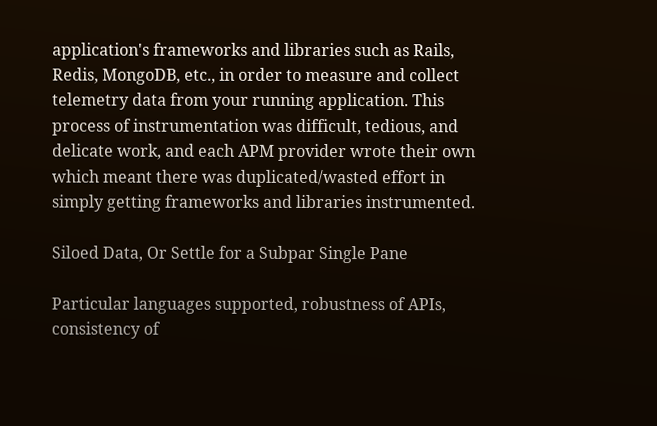application's frameworks and libraries such as Rails, Redis, MongoDB, etc., in order to measure and collect telemetry data from your running application. This process of instrumentation was difficult, tedious, and delicate work, and each APM provider wrote their own which meant there was duplicated/wasted effort in simply getting frameworks and libraries instrumented.

Siloed Data, Or Settle for a Subpar Single Pane

Particular languages supported, robustness of APIs, consistency of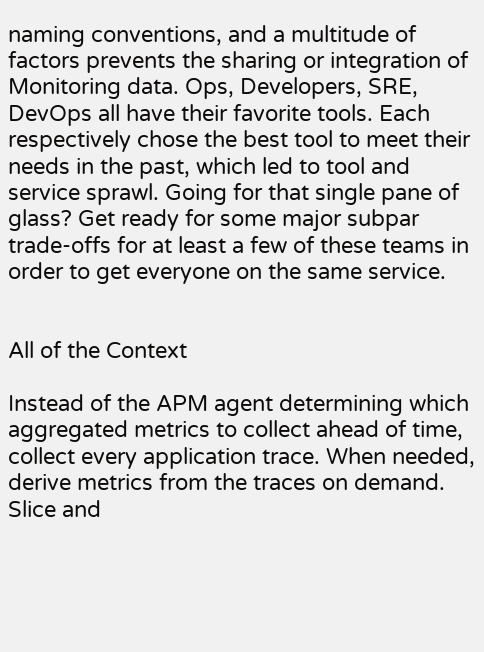naming conventions, and a multitude of factors prevents the sharing or integration of Monitoring data. Ops, Developers, SRE, DevOps all have their favorite tools. Each respectively chose the best tool to meet their needs in the past, which led to tool and service sprawl. Going for that single pane of glass? Get ready for some major subpar trade-offs for at least a few of these teams in order to get everyone on the same service.


All of the Context

Instead of the APM agent determining which aggregated metrics to collect ahead of time, collect every application trace. When needed, derive metrics from the traces on demand. Slice and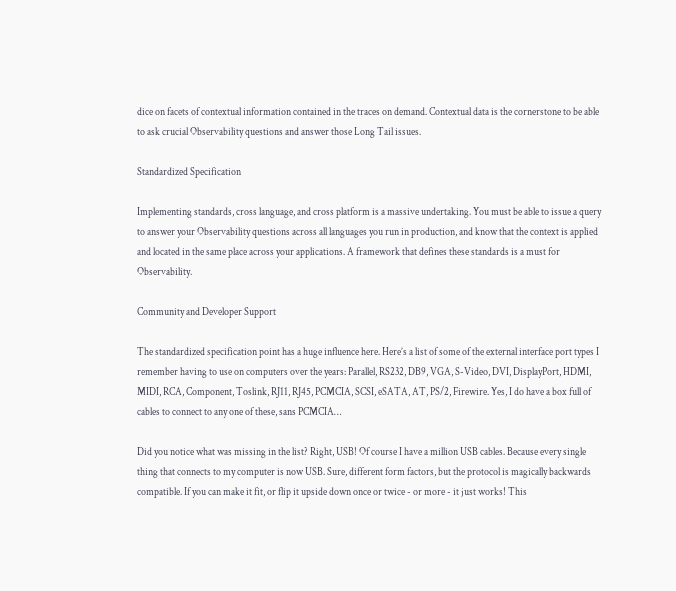dice on facets of contextual information contained in the traces on demand. Contextual data is the cornerstone to be able to ask crucial Observability questions and answer those Long Tail issues.

Standardized Specification

Implementing standards, cross language, and cross platform is a massive undertaking. You must be able to issue a query to answer your Observability questions across all languages you run in production, and know that the context is applied and located in the same place across your applications. A framework that defines these standards is a must for Observability.

Community and Developer Support

The standardized specification point has a huge influence here. Here’s a list of some of the external interface port types I remember having to use on computers over the years: Parallel, RS232, DB9, VGA, S-Video, DVI, DisplayPort, HDMI, MIDI, RCA, Component, Toslink, RJ11, RJ45, PCMCIA, SCSI, eSATA, AT, PS/2, Firewire. Yes, I do have a box full of cables to connect to any one of these, sans PCMCIA…

Did you notice what was missing in the list? Right, USB! Of course I have a million USB cables. Because every single thing that connects to my computer is now USB. Sure, different form factors, but the protocol is magically backwards compatible. If you can make it fit, or flip it upside down once or twice - or more - it just works! This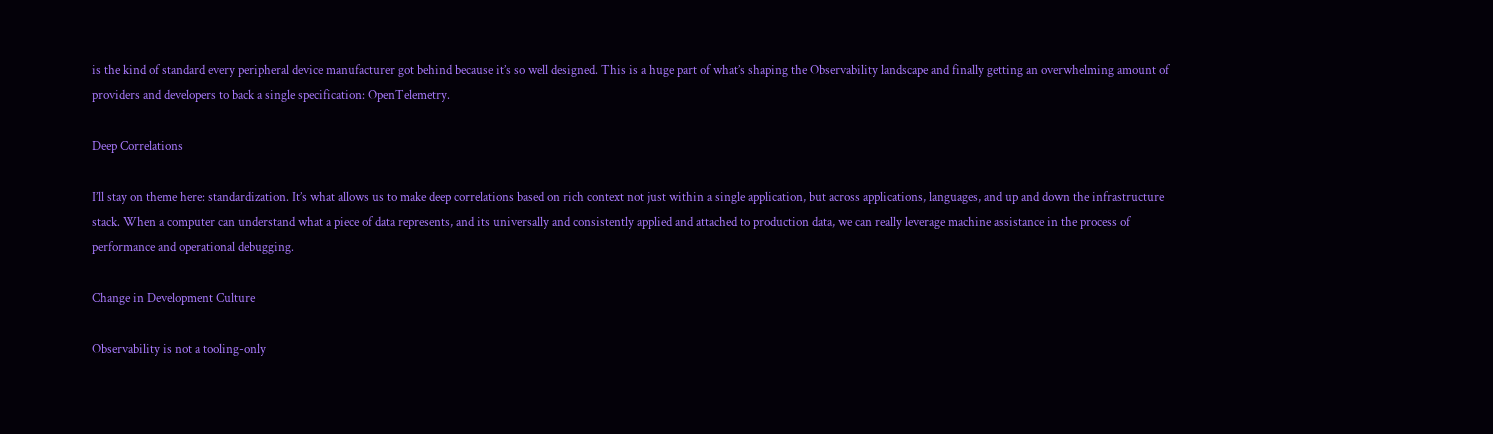is the kind of standard every peripheral device manufacturer got behind because it’s so well designed. This is a huge part of what’s shaping the Observability landscape and finally getting an overwhelming amount of providers and developers to back a single specification: OpenTelemetry.

Deep Correlations

I’ll stay on theme here: standardization. It’s what allows us to make deep correlations based on rich context not just within a single application, but across applications, languages, and up and down the infrastructure stack. When a computer can understand what a piece of data represents, and its universally and consistently applied and attached to production data, we can really leverage machine assistance in the process of performance and operational debugging.

Change in Development Culture

Observability is not a tooling-only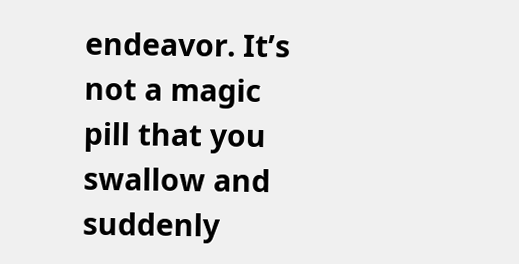endeavor. It’s not a magic pill that you swallow and suddenly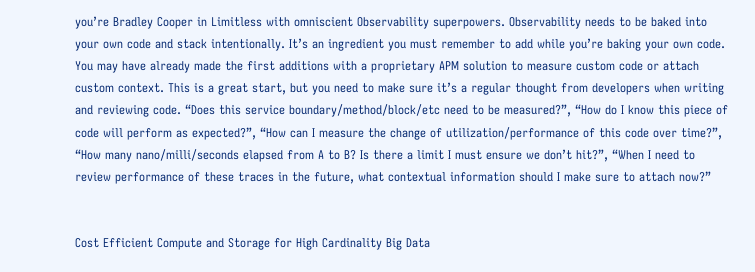you’re Bradley Cooper in Limitless with omniscient Observability superpowers. Observability needs to be baked into your own code and stack intentionally. It’s an ingredient you must remember to add while you’re baking your own code. You may have already made the first additions with a proprietary APM solution to measure custom code or attach custom context. This is a great start, but you need to make sure it’s a regular thought from developers when writing and reviewing code. “Does this service boundary/method/block/etc need to be measured?”, “How do I know this piece of code will perform as expected?”, “How can I measure the change of utilization/performance of this code over time?”, “How many nano/milli/seconds elapsed from A to B? Is there a limit I must ensure we don’t hit?”, “When I need to review performance of these traces in the future, what contextual information should I make sure to attach now?”


Cost Efficient Compute and Storage for High Cardinality Big Data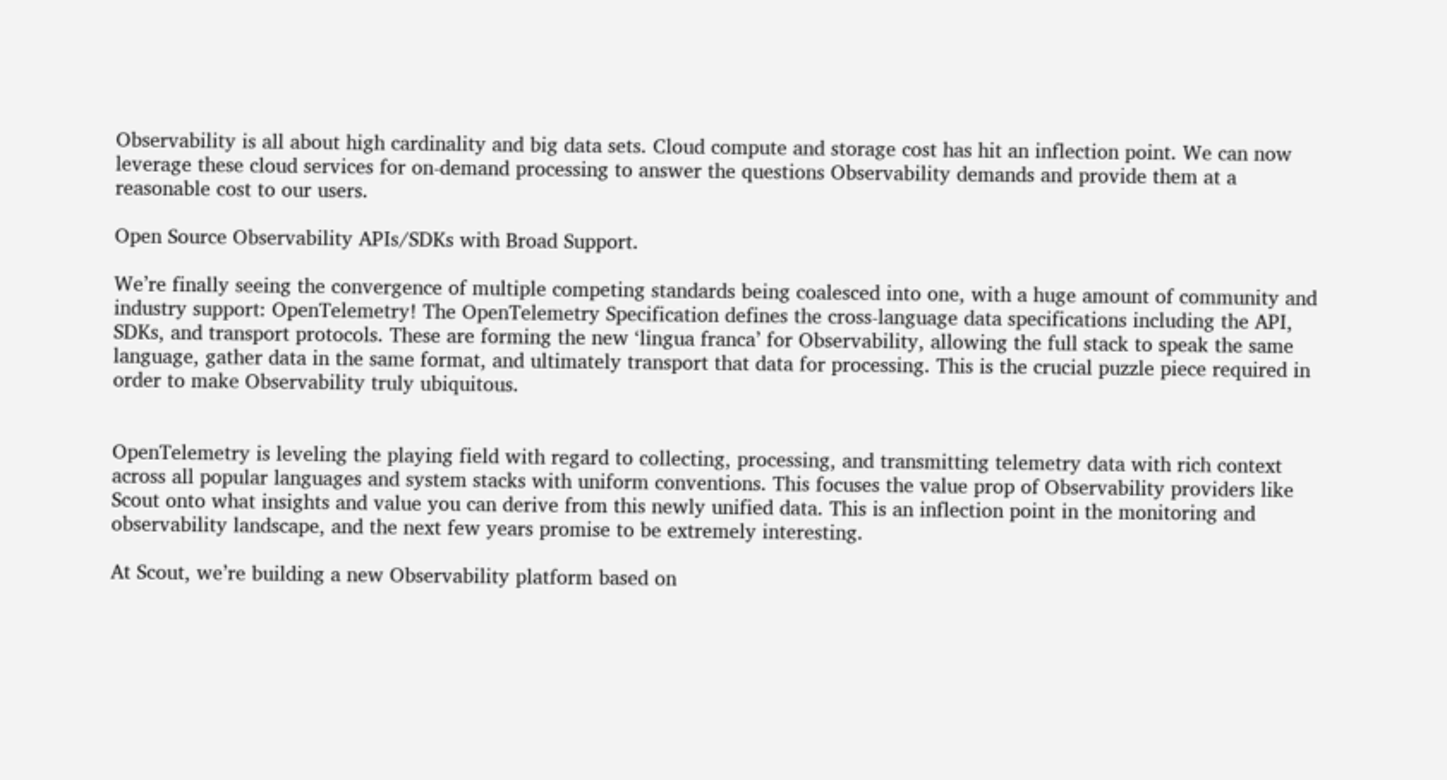Observability is all about high cardinality and big data sets. Cloud compute and storage cost has hit an inflection point. We can now leverage these cloud services for on-demand processing to answer the questions Observability demands and provide them at a reasonable cost to our users.

Open Source Observability APIs/SDKs with Broad Support.

We’re finally seeing the convergence of multiple competing standards being coalesced into one, with a huge amount of community and industry support: OpenTelemetry! The OpenTelemetry Specification defines the cross-language data specifications including the API, SDKs, and transport protocols. These are forming the new ‘lingua franca’ for Observability, allowing the full stack to speak the same language, gather data in the same format, and ultimately transport that data for processing. This is the crucial puzzle piece required in order to make Observability truly ubiquitous.


OpenTelemetry is leveling the playing field with regard to collecting, processing, and transmitting telemetry data with rich context across all popular languages and system stacks with uniform conventions. This focuses the value prop of Observability providers like Scout onto what insights and value you can derive from this newly unified data. This is an inflection point in the monitoring and observability landscape, and the next few years promise to be extremely interesting.

At Scout, we’re building a new Observability platform based on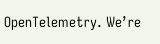OpenTelemetry. We’re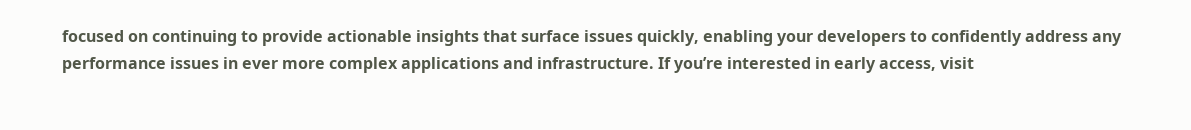focused on continuing to provide actionable insights that surface issues quickly, enabling your developers to confidently address any performance issues in ever more complex applications and infrastructure. If you’re interested in early access, visit